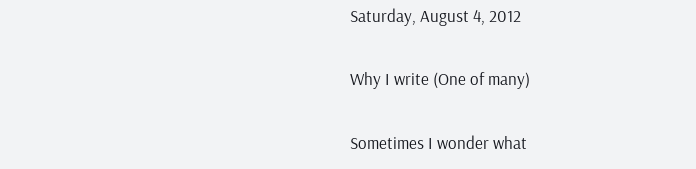Saturday, August 4, 2012

Why I write (One of many)

Sometimes I wonder what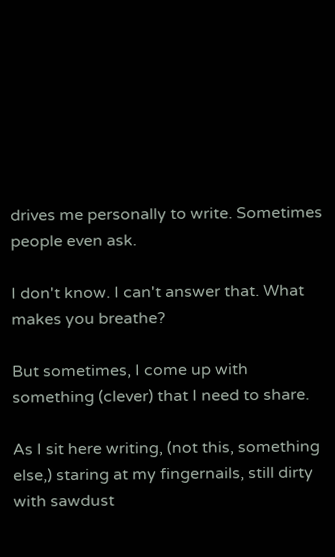drives me personally to write. Sometimes people even ask.

I don't know. I can't answer that. What makes you breathe?

But sometimes, I come up with something (clever) that I need to share.

As I sit here writing, (not this, something else,) staring at my fingernails, still dirty with sawdust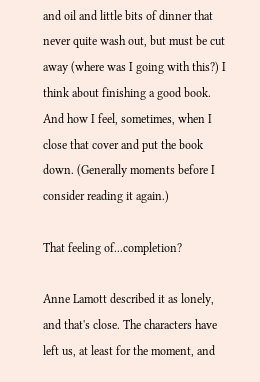and oil and little bits of dinner that never quite wash out, but must be cut away (where was I going with this?) I think about finishing a good book. And how I feel, sometimes, when I close that cover and put the book down. (Generally moments before I consider reading it again.)

That feeling of...completion?

Anne Lamott described it as lonely, and that's close. The characters have left us, at least for the moment, and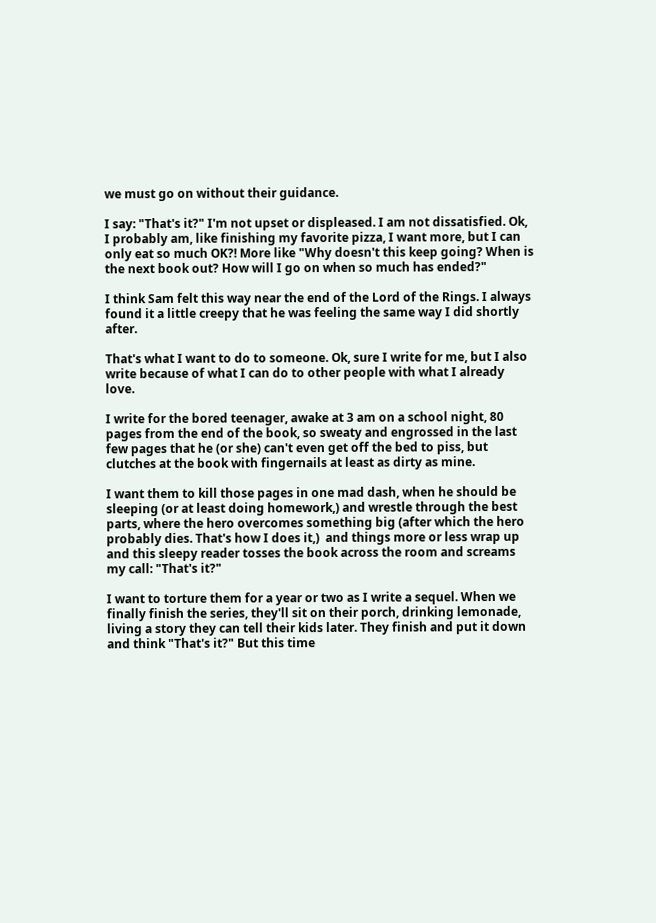we must go on without their guidance.

I say: "That's it?" I'm not upset or displeased. I am not dissatisfied. Ok, I probably am, like finishing my favorite pizza, I want more, but I can only eat so much OK?! More like "Why doesn't this keep going? When is the next book out? How will I go on when so much has ended?"

I think Sam felt this way near the end of the Lord of the Rings. I always found it a little creepy that he was feeling the same way I did shortly after.

That's what I want to do to someone. Ok, sure I write for me, but I also write because of what I can do to other people with what I already love.

I write for the bored teenager, awake at 3 am on a school night, 80 pages from the end of the book, so sweaty and engrossed in the last few pages that he (or she) can't even get off the bed to piss, but clutches at the book with fingernails at least as dirty as mine.

I want them to kill those pages in one mad dash, when he should be sleeping (or at least doing homework,) and wrestle through the best parts, where the hero overcomes something big (after which the hero probably dies. That's how I does it,)  and things more or less wrap up and this sleepy reader tosses the book across the room and screams my call: "That's it?"

I want to torture them for a year or two as I write a sequel. When we finally finish the series, they'll sit on their porch, drinking lemonade, living a story they can tell their kids later. They finish and put it down and think "That's it?" But this time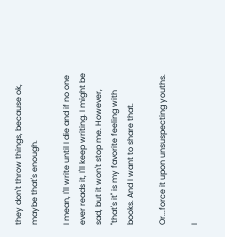they don't throw things, because ok, maybe that's enough.

I mean, I'll write until I die and if no one ever reads it, I'll keep writing. I might be sad, but it won't stop me. However, "that's it" is my favorite feeling with books. And I want to share that.

Or...force it upon unsuspecting youths.

I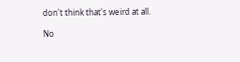don't think that's weird at all.

No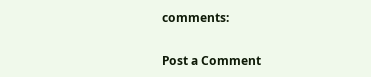comments:

Post a Comment